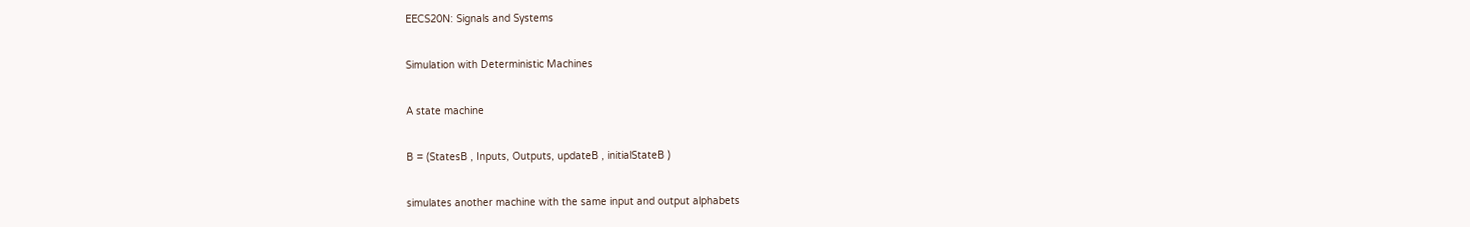EECS20N: Signals and Systems

Simulation with Deterministic Machines

A state machine

B = (StatesB , Inputs, Outputs, updateB , initialStateB )

simulates another machine with the same input and output alphabets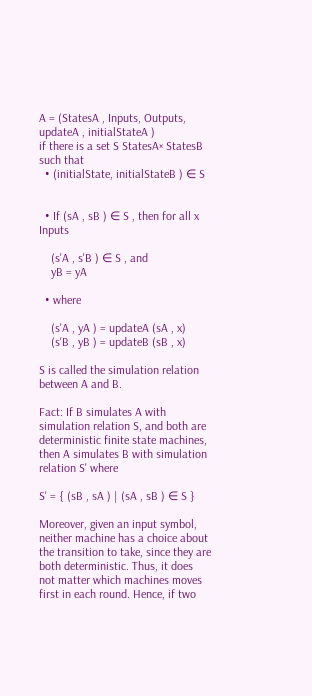A = (StatesA , Inputs, Outputs, updateA , initialStateA )
if there is a set S StatesA× StatesB such that
  • (initialState, initialStateB ) ∈ S


  • If (sA , sB ) ∈ S , then for all x Inputs

    (s'A , s'B ) ∈ S , and
    yB = yA

  • where

    (s'A , yA ) = updateA (sA , x)
    (s'B , yB ) = updateB (sB , x)

S is called the simulation relation between A and B.

Fact: If B simulates A with simulation relation S, and both are deterministic finite state machines, then A simulates B with simulation relation S' where

S' = { (sB , sA ) | (sA , sB ) ∈ S }

Moreover, given an input symbol, neither machine has a choice about the transition to take, since they are both deterministic. Thus, it does not matter which machines moves first in each round. Hence, if two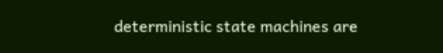deterministic state machines are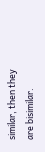similar, then they are bisimilar.